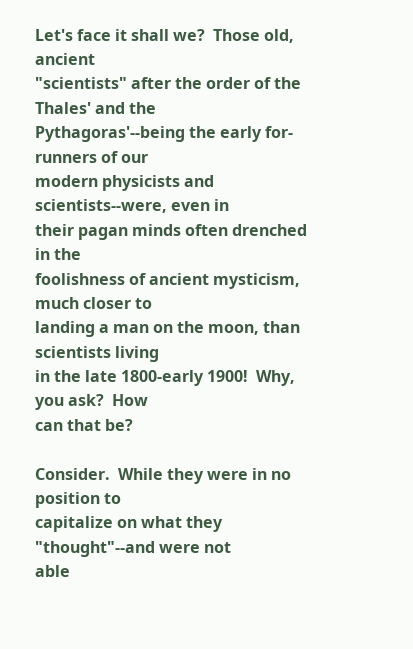Let's face it shall we?  Those old, ancient
"scientists" after the order of the Thales' and the
Pythagoras'--being the early for-runners of our
modern physicists and scientists--were, even in
their pagan minds often drenched in the
foolishness of ancient mysticism, much closer to
landing a man on the moon, than scientists living
in the late 1800-early 1900!  Why, you ask?  How
can that be?

Consider.  While they were in no position to
capitalize on what they "thought"--and were not
able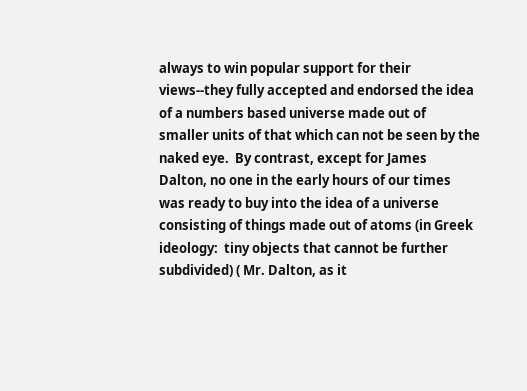always to win popular support for their
views--they fully accepted and endorsed the idea
of a numbers based universe made out of
smaller units of that which can not be seen by the
naked eye.  By contrast, except for James
Dalton, no one in the early hours of our times
was ready to buy into the idea of a universe
consisting of things made out of atoms (in Greek
ideology:  tiny objects that cannot be further
subdivided) ( Mr. Dalton, as it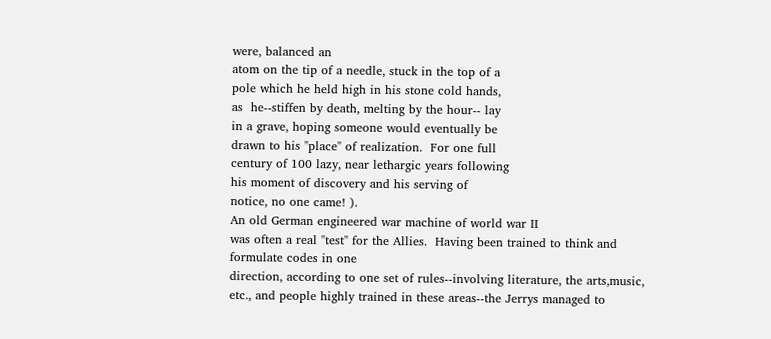were, balanced an
atom on the tip of a needle, stuck in the top of a
pole which he held high in his stone cold hands,
as  he--stiffen by death, melting by the hour-- lay
in a grave, hoping someone would eventually be
drawn to his "place" of realization.  For one full
century of 100 lazy, near lethargic years following
his moment of discovery and his serving of
notice, no one came! ).
An old German engineered war machine of world war II
was often a real "test" for the Allies.  Having been trained to think and
formulate codes in one
direction, according to one set of rules--involving literature, the arts,music,
etc., and people highly trained in these areas--the Jerrys managed to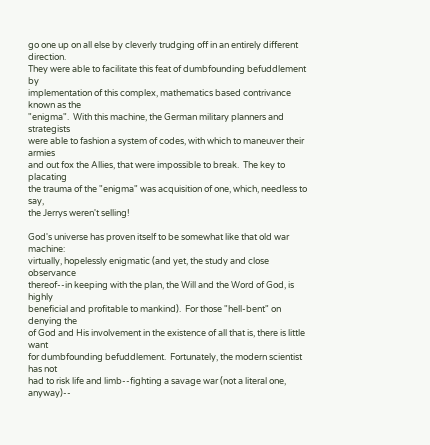go one up on all else by cleverly trudging off in an entirely different direction.
They were able to facilitate this feat of dumbfounding befuddlement by
implementation of this complex, mathematics based contrivance known as the
"enigma".  With this machine, the German military planners and strategists
were able to fashion a system of codes, with which to maneuver their armies
and out fox the Allies, that were impossible to break.  The key to placating
the trauma of the "enigma" was acquisition of one, which, needless to say,
the Jerrys weren't selling!

God's universe has proven itself to be somewhat like that old war machine:
virtually, hopelessly enigmatic (and yet, the study and close observance
thereof--in keeping with the plan, the Will and the Word of God, is highly
beneficial and profitable to mankind).  For those "hell-bent" on denying the
of God and His involvement in the existence of all that is, there is little want
for dumbfounding befuddlement.  Fortunately, the modern scientist has not
had to risk life and limb--fighting a savage war (not a literal one, anyway)--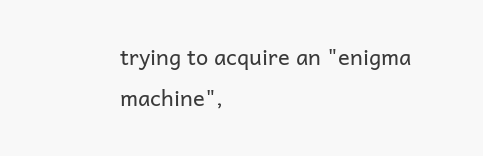trying to acquire an "enigma machine",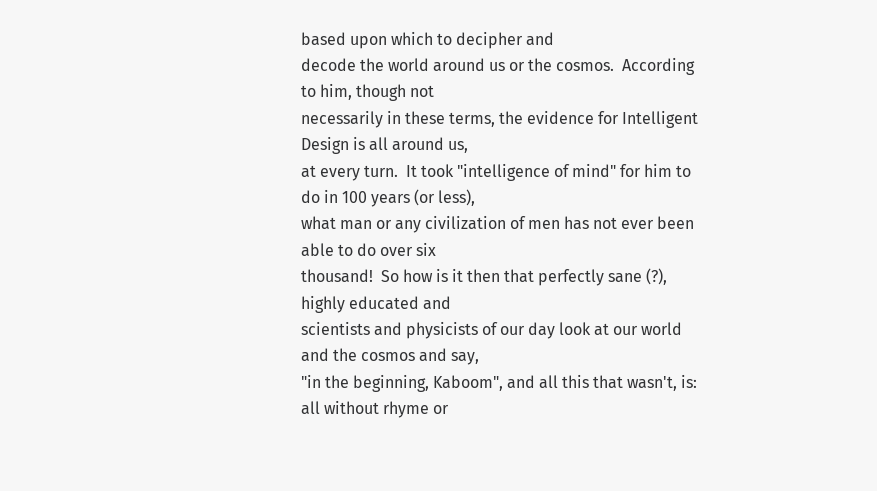based upon which to decipher and
decode the world around us or the cosmos.  According to him, though not
necessarily in these terms, the evidence for Intelligent Design is all around us,
at every turn.  It took "intelligence of mind" for him to do in 100 years (or less),
what man or any civilization of men has not ever been able to do over six
thousand!  So how is it then that perfectly sane (?), highly educated and
scientists and physicists of our day look at our world and the cosmos and say,
"in the beginning, Kaboom", and all this that wasn't, is:  all without rhyme or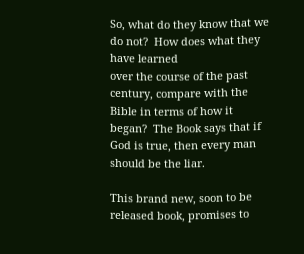So, what do they know that we do not?  How does what they have learned
over the course of the past century, compare with the Bible in terms of how it
began?  The Book says that if God is true, then every man should be the liar.

This brand new, soon to be released book, promises to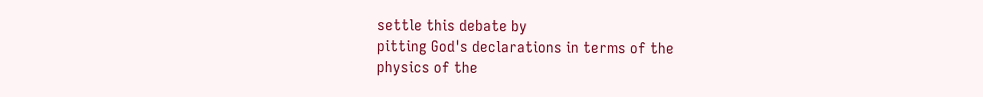settle this debate by
pitting God's declarations in terms of the
physics of the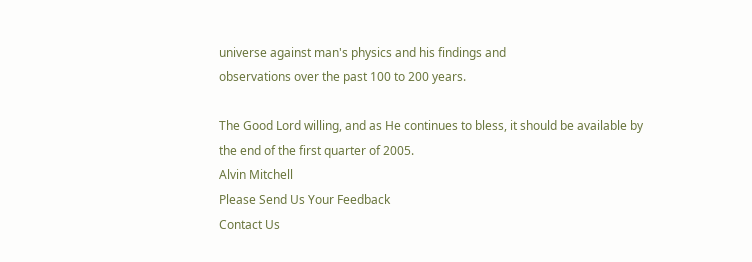universe against man's physics and his findings and
observations over the past 100 to 200 years.

The Good Lord willing, and as He continues to bless, it should be available by
the end of the first quarter of 2005.
Alvin Mitchell
Please Send Us Your Feedback
Contact Us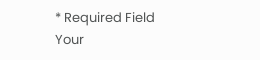* Required Field
Your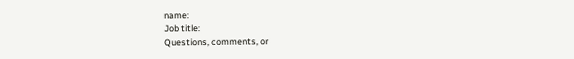name:
Job title:
Questions, comments, or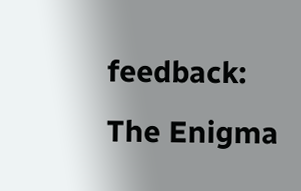feedback:
The Enigma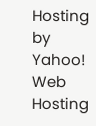Hosting by Yahoo! Web Hosting